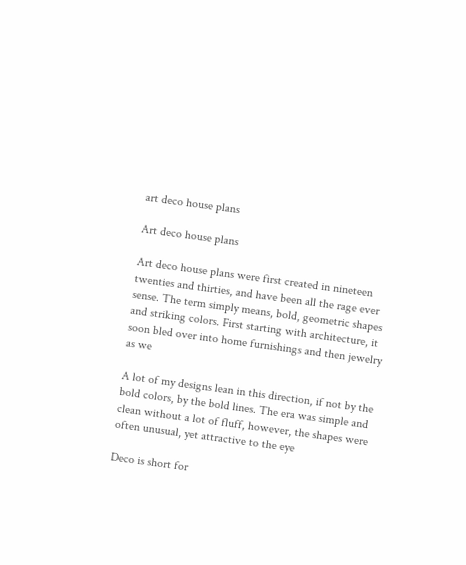art deco house plans

Art deco house plans

Art deco house plans were first created in nineteen twenties and thirties, and have been all the rage ever sense. The term simply means, bold, geometric shapes and striking colors. First starting with architecture, it soon bled over into home furnishings and then jewelry as we

A lot of my designs lean in this direction, if not by the bold colors, by the bold lines. The era was simple and clean without a lot of fluff, however, the shapes were often unusual, yet attractive to the eye

Deco is short for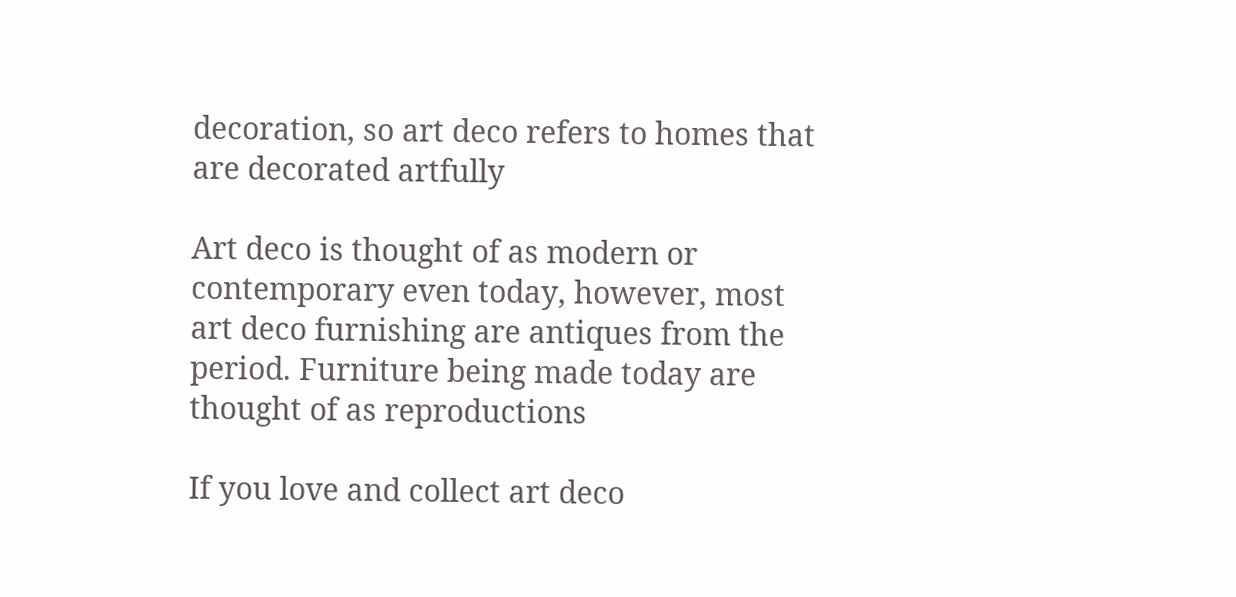decoration, so art deco refers to homes that are decorated artfully

Art deco is thought of as modern or contemporary even today, however, most art deco furnishing are antiques from the period. Furniture being made today are thought of as reproductions

If you love and collect art deco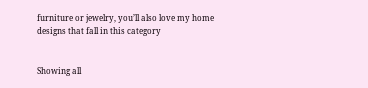furniture or jewelry, you’ll also love my home designs that fall in this category


Showing all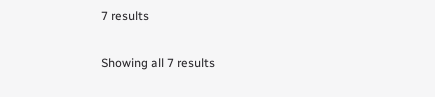7 results

Showing all 7 results